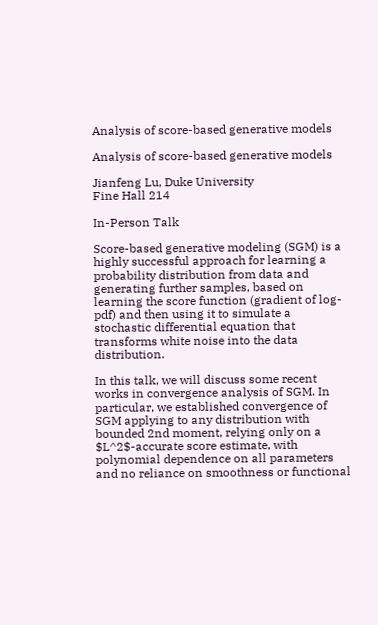Analysis of score-based generative models

Analysis of score-based generative models

Jianfeng Lu, Duke University
Fine Hall 214

In-Person Talk

Score-based generative modeling (SGM) is a highly successful approach for learning a probability distribution from data and generating further samples, based on learning the score function (gradient of log-pdf) and then using it to simulate a stochastic differential equation that transforms white noise into the data distribution.

In this talk, we will discuss some recent works in convergence analysis of SGM. In particular, we established convergence of SGM applying to any distribution with bounded 2nd moment, relying only on a $L^2$-accurate score estimate, with polynomial dependence on all parameters and no reliance on smoothness or functional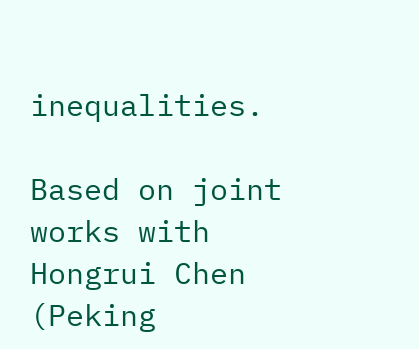inequalities.

Based on joint works with Hongrui Chen (Peking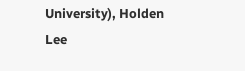University), Holden Lee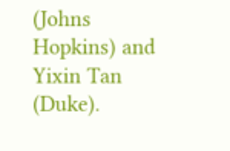(Johns Hopkins) and Yixin Tan (Duke).